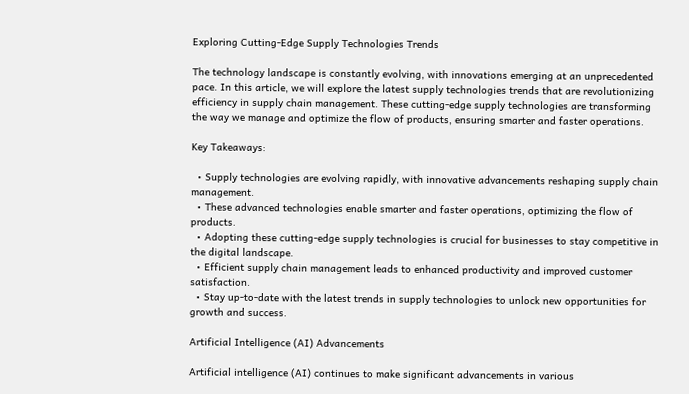Exploring Cutting-Edge Supply Technologies Trends

The technology landscape is constantly evolving, with innovations emerging at an unprecedented pace. In this article, we will explore the latest supply technologies trends that are revolutionizing efficiency in supply chain management. These cutting-edge supply technologies are transforming the way we manage and optimize the flow of products, ensuring smarter and faster operations.

Key Takeaways:

  • Supply technologies are evolving rapidly, with innovative advancements reshaping supply chain management.
  • These advanced technologies enable smarter and faster operations, optimizing the flow of products.
  • Adopting these cutting-edge supply technologies is crucial for businesses to stay competitive in the digital landscape.
  • Efficient supply chain management leads to enhanced productivity and improved customer satisfaction.
  • Stay up-to-date with the latest trends in supply technologies to unlock new opportunities for growth and success.

Artificial Intelligence (AI) Advancements

Artificial intelligence (AI) continues to make significant advancements in various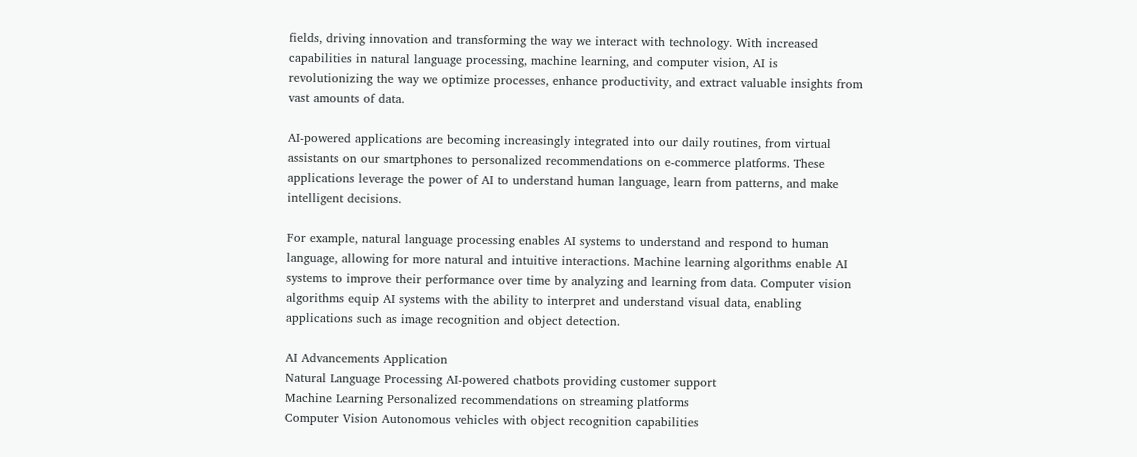fields, driving innovation and transforming the way we interact with technology. With increased capabilities in natural language processing, machine learning, and computer vision, AI is revolutionizing the way we optimize processes, enhance productivity, and extract valuable insights from vast amounts of data.

AI-powered applications are becoming increasingly integrated into our daily routines, from virtual assistants on our smartphones to personalized recommendations on e-commerce platforms. These applications leverage the power of AI to understand human language, learn from patterns, and make intelligent decisions.

For example, natural language processing enables AI systems to understand and respond to human language, allowing for more natural and intuitive interactions. Machine learning algorithms enable AI systems to improve their performance over time by analyzing and learning from data. Computer vision algorithms equip AI systems with the ability to interpret and understand visual data, enabling applications such as image recognition and object detection.

AI Advancements Application
Natural Language Processing AI-powered chatbots providing customer support
Machine Learning Personalized recommendations on streaming platforms
Computer Vision Autonomous vehicles with object recognition capabilities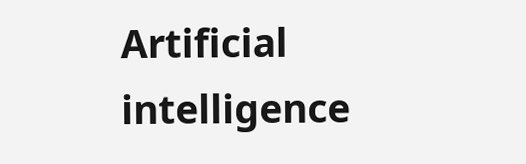Artificial intelligence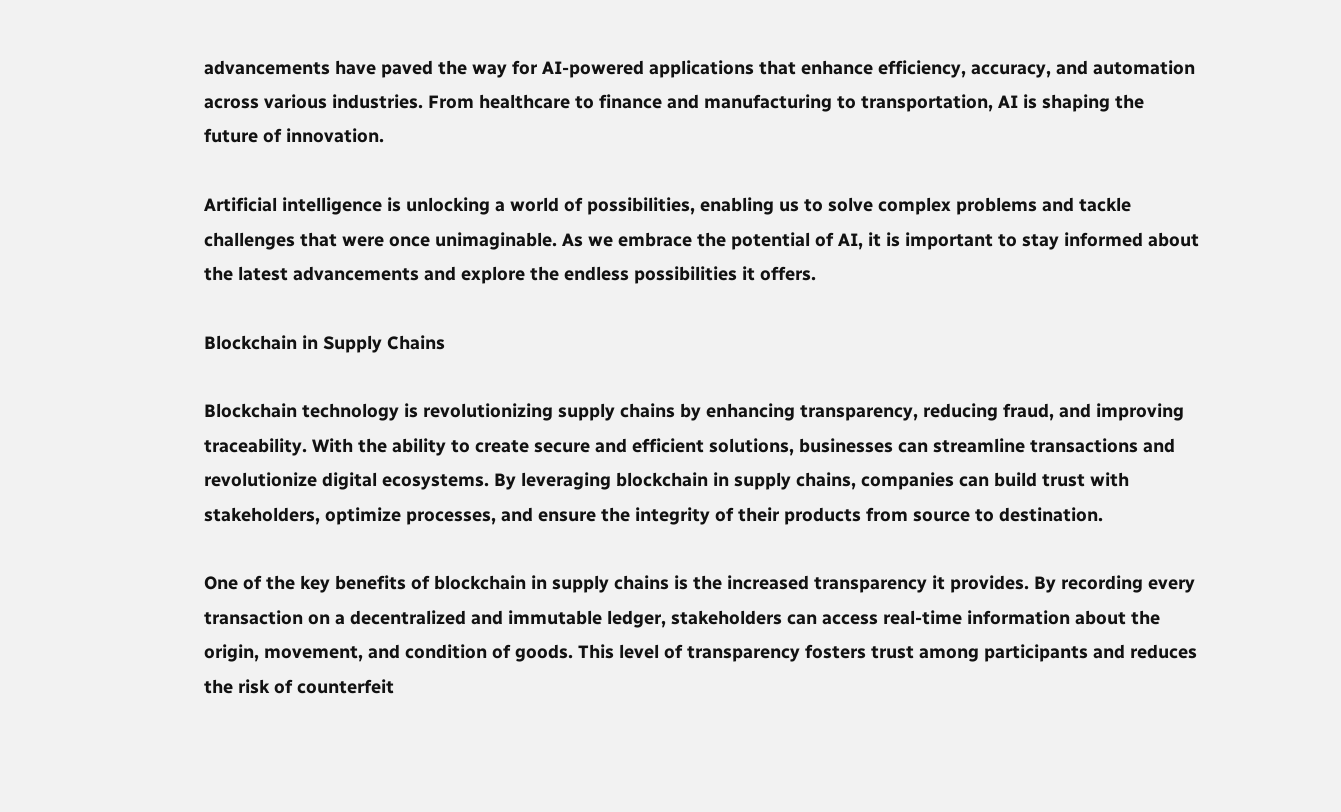advancements have paved the way for AI-powered applications that enhance efficiency, accuracy, and automation across various industries. From healthcare to finance and manufacturing to transportation, AI is shaping the future of innovation.

Artificial intelligence is unlocking a world of possibilities, enabling us to solve complex problems and tackle challenges that were once unimaginable. As we embrace the potential of AI, it is important to stay informed about the latest advancements and explore the endless possibilities it offers.

Blockchain in Supply Chains

Blockchain technology is revolutionizing supply chains by enhancing transparency, reducing fraud, and improving traceability. With the ability to create secure and efficient solutions, businesses can streamline transactions and revolutionize digital ecosystems. By leveraging blockchain in supply chains, companies can build trust with stakeholders, optimize processes, and ensure the integrity of their products from source to destination.

One of the key benefits of blockchain in supply chains is the increased transparency it provides. By recording every transaction on a decentralized and immutable ledger, stakeholders can access real-time information about the origin, movement, and condition of goods. This level of transparency fosters trust among participants and reduces the risk of counterfeit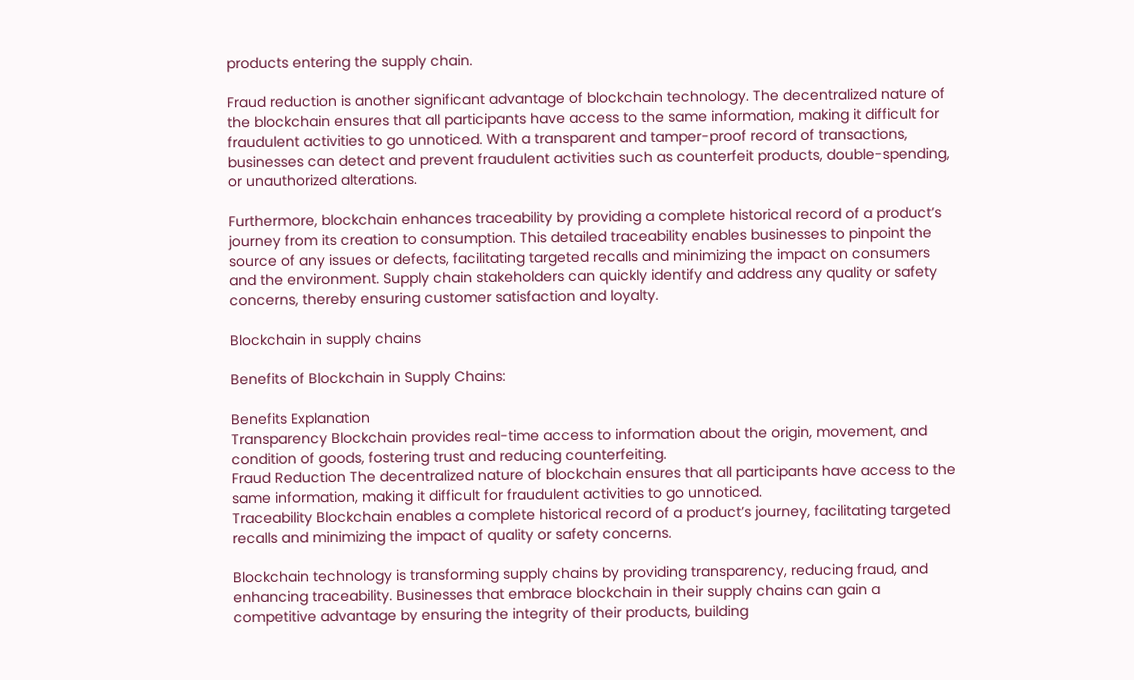products entering the supply chain.

Fraud reduction is another significant advantage of blockchain technology. The decentralized nature of the blockchain ensures that all participants have access to the same information, making it difficult for fraudulent activities to go unnoticed. With a transparent and tamper-proof record of transactions, businesses can detect and prevent fraudulent activities such as counterfeit products, double-spending, or unauthorized alterations.

Furthermore, blockchain enhances traceability by providing a complete historical record of a product’s journey from its creation to consumption. This detailed traceability enables businesses to pinpoint the source of any issues or defects, facilitating targeted recalls and minimizing the impact on consumers and the environment. Supply chain stakeholders can quickly identify and address any quality or safety concerns, thereby ensuring customer satisfaction and loyalty.

Blockchain in supply chains

Benefits of Blockchain in Supply Chains:

Benefits Explanation
Transparency Blockchain provides real-time access to information about the origin, movement, and condition of goods, fostering trust and reducing counterfeiting.
Fraud Reduction The decentralized nature of blockchain ensures that all participants have access to the same information, making it difficult for fraudulent activities to go unnoticed.
Traceability Blockchain enables a complete historical record of a product’s journey, facilitating targeted recalls and minimizing the impact of quality or safety concerns.

Blockchain technology is transforming supply chains by providing transparency, reducing fraud, and enhancing traceability. Businesses that embrace blockchain in their supply chains can gain a competitive advantage by ensuring the integrity of their products, building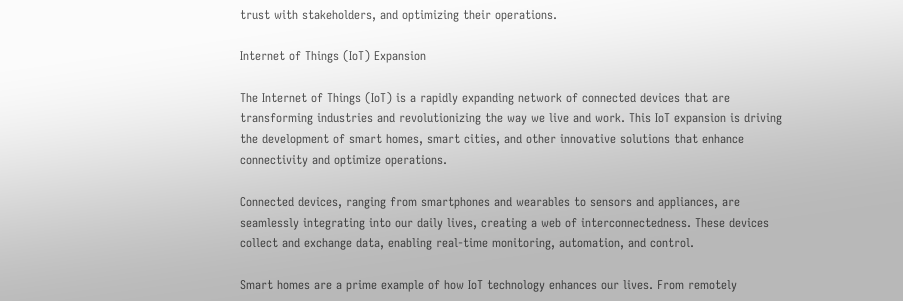trust with stakeholders, and optimizing their operations.

Internet of Things (IoT) Expansion

The Internet of Things (IoT) is a rapidly expanding network of connected devices that are transforming industries and revolutionizing the way we live and work. This IoT expansion is driving the development of smart homes, smart cities, and other innovative solutions that enhance connectivity and optimize operations.

Connected devices, ranging from smartphones and wearables to sensors and appliances, are seamlessly integrating into our daily lives, creating a web of interconnectedness. These devices collect and exchange data, enabling real-time monitoring, automation, and control.

Smart homes are a prime example of how IoT technology enhances our lives. From remotely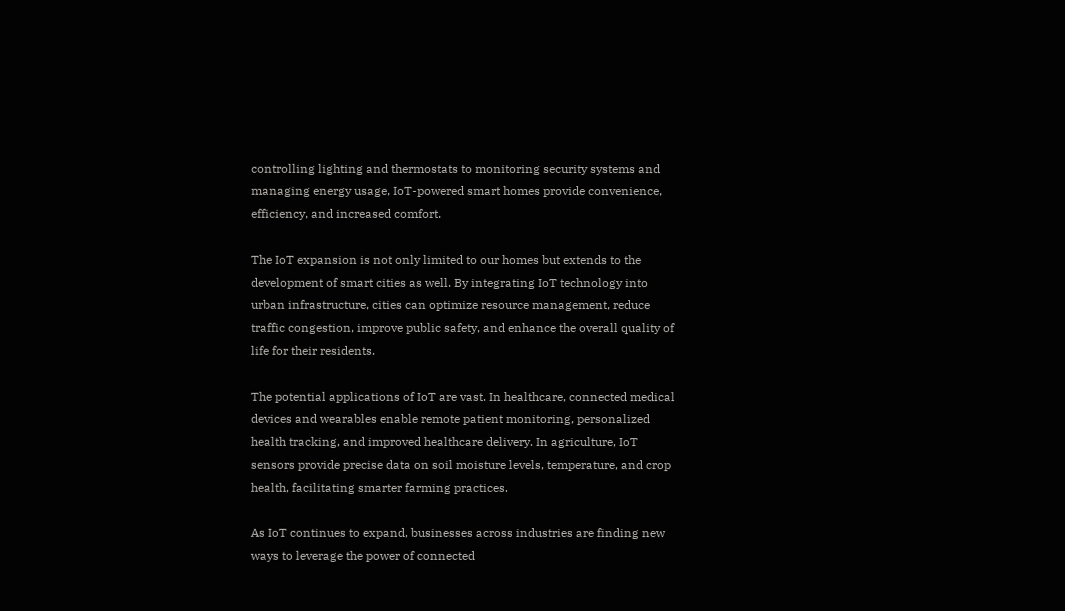controlling lighting and thermostats to monitoring security systems and managing energy usage, IoT-powered smart homes provide convenience, efficiency, and increased comfort.

The IoT expansion is not only limited to our homes but extends to the development of smart cities as well. By integrating IoT technology into urban infrastructure, cities can optimize resource management, reduce traffic congestion, improve public safety, and enhance the overall quality of life for their residents.

The potential applications of IoT are vast. In healthcare, connected medical devices and wearables enable remote patient monitoring, personalized health tracking, and improved healthcare delivery. In agriculture, IoT sensors provide precise data on soil moisture levels, temperature, and crop health, facilitating smarter farming practices.

As IoT continues to expand, businesses across industries are finding new ways to leverage the power of connected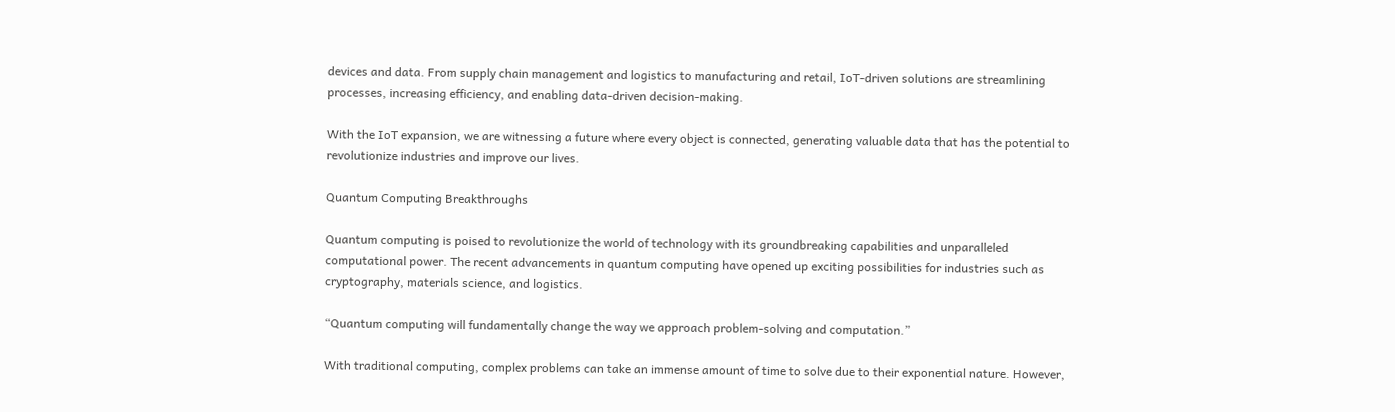devices and data. From supply chain management and logistics to manufacturing and retail, IoT-driven solutions are streamlining processes, increasing efficiency, and enabling data-driven decision-making.

With the IoT expansion, we are witnessing a future where every object is connected, generating valuable data that has the potential to revolutionize industries and improve our lives.

Quantum Computing Breakthroughs

Quantum computing is poised to revolutionize the world of technology with its groundbreaking capabilities and unparalleled computational power. The recent advancements in quantum computing have opened up exciting possibilities for industries such as cryptography, materials science, and logistics.

“Quantum computing will fundamentally change the way we approach problem-solving and computation.”

With traditional computing, complex problems can take an immense amount of time to solve due to their exponential nature. However,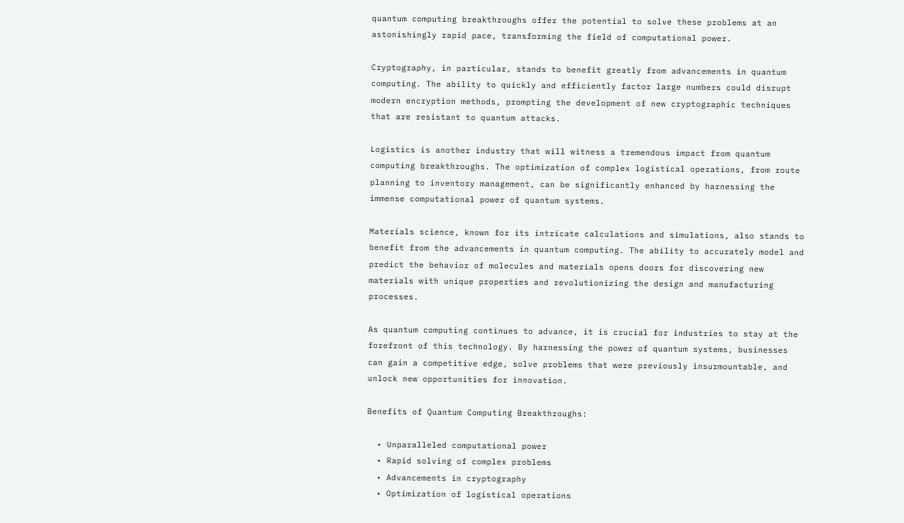quantum computing breakthroughs offer the potential to solve these problems at an astonishingly rapid pace, transforming the field of computational power.

Cryptography, in particular, stands to benefit greatly from advancements in quantum computing. The ability to quickly and efficiently factor large numbers could disrupt modern encryption methods, prompting the development of new cryptographic techniques that are resistant to quantum attacks.

Logistics is another industry that will witness a tremendous impact from quantum computing breakthroughs. The optimization of complex logistical operations, from route planning to inventory management, can be significantly enhanced by harnessing the immense computational power of quantum systems.

Materials science, known for its intricate calculations and simulations, also stands to benefit from the advancements in quantum computing. The ability to accurately model and predict the behavior of molecules and materials opens doors for discovering new materials with unique properties and revolutionizing the design and manufacturing processes.

As quantum computing continues to advance, it is crucial for industries to stay at the forefront of this technology. By harnessing the power of quantum systems, businesses can gain a competitive edge, solve problems that were previously insurmountable, and unlock new opportunities for innovation.

Benefits of Quantum Computing Breakthroughs:

  • Unparalleled computational power
  • Rapid solving of complex problems
  • Advancements in cryptography
  • Optimization of logistical operations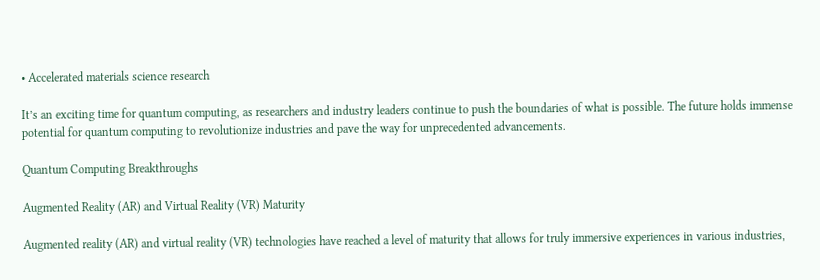• Accelerated materials science research

It’s an exciting time for quantum computing, as researchers and industry leaders continue to push the boundaries of what is possible. The future holds immense potential for quantum computing to revolutionize industries and pave the way for unprecedented advancements.

Quantum Computing Breakthroughs

Augmented Reality (AR) and Virtual Reality (VR) Maturity

Augmented reality (AR) and virtual reality (VR) technologies have reached a level of maturity that allows for truly immersive experiences in various industries,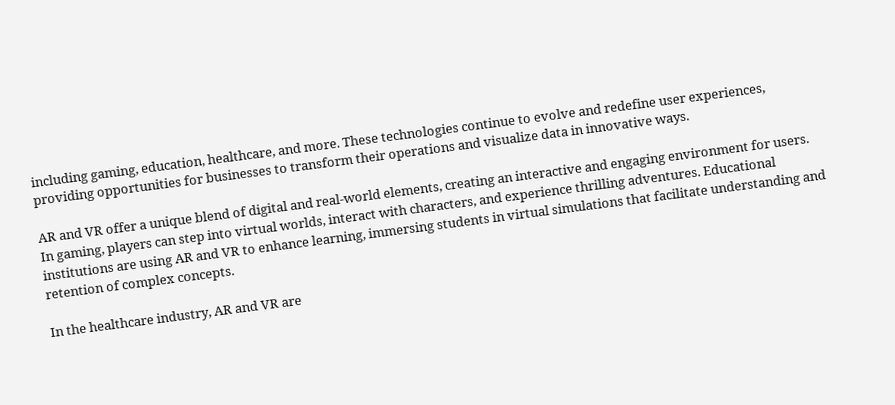including gaming, education, healthcare, and more. These technologies continue to evolve and redefine user experiences, providing opportunities for businesses to transform their operations and visualize data in innovative ways.

AR and VR offer a unique blend of digital and real-world elements, creating an interactive and engaging environment for users. In gaming, players can step into virtual worlds, interact with characters, and experience thrilling adventures. Educational institutions are using AR and VR to enhance learning, immersing students in virtual simulations that facilitate understanding and retention of complex concepts.

In the healthcare industry, AR and VR are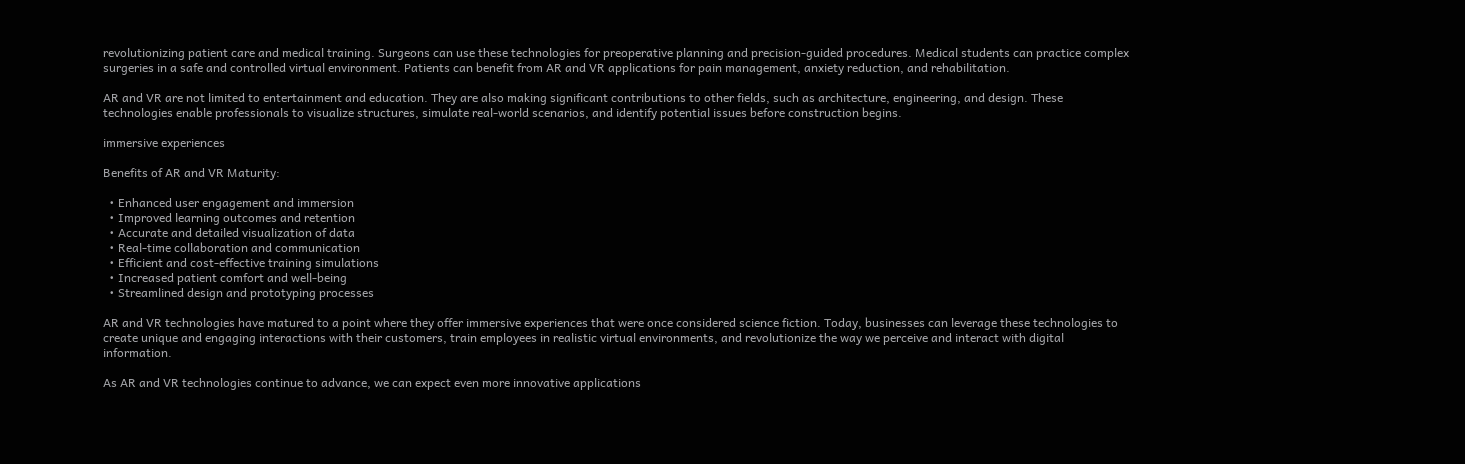revolutionizing patient care and medical training. Surgeons can use these technologies for preoperative planning and precision-guided procedures. Medical students can practice complex surgeries in a safe and controlled virtual environment. Patients can benefit from AR and VR applications for pain management, anxiety reduction, and rehabilitation.

AR and VR are not limited to entertainment and education. They are also making significant contributions to other fields, such as architecture, engineering, and design. These technologies enable professionals to visualize structures, simulate real-world scenarios, and identify potential issues before construction begins.

immersive experiences

Benefits of AR and VR Maturity:

  • Enhanced user engagement and immersion
  • Improved learning outcomes and retention
  • Accurate and detailed visualization of data
  • Real-time collaboration and communication
  • Efficient and cost-effective training simulations
  • Increased patient comfort and well-being
  • Streamlined design and prototyping processes

AR and VR technologies have matured to a point where they offer immersive experiences that were once considered science fiction. Today, businesses can leverage these technologies to create unique and engaging interactions with their customers, train employees in realistic virtual environments, and revolutionize the way we perceive and interact with digital information.

As AR and VR technologies continue to advance, we can expect even more innovative applications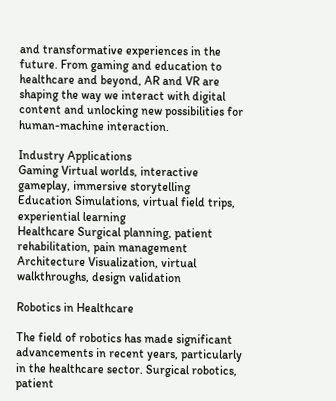and transformative experiences in the future. From gaming and education to healthcare and beyond, AR and VR are shaping the way we interact with digital content and unlocking new possibilities for human-machine interaction.

Industry Applications
Gaming Virtual worlds, interactive gameplay, immersive storytelling
Education Simulations, virtual field trips, experiential learning
Healthcare Surgical planning, patient rehabilitation, pain management
Architecture Visualization, virtual walkthroughs, design validation

Robotics in Healthcare

The field of robotics has made significant advancements in recent years, particularly in the healthcare sector. Surgical robotics, patient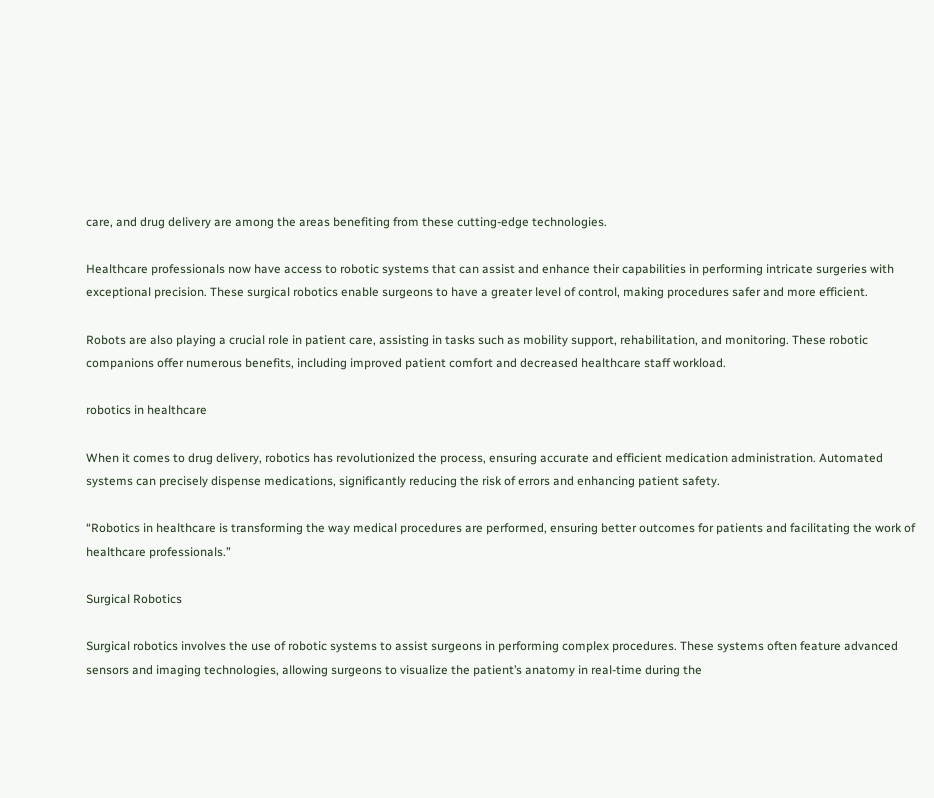care, and drug delivery are among the areas benefiting from these cutting-edge technologies.

Healthcare professionals now have access to robotic systems that can assist and enhance their capabilities in performing intricate surgeries with exceptional precision. These surgical robotics enable surgeons to have a greater level of control, making procedures safer and more efficient.

Robots are also playing a crucial role in patient care, assisting in tasks such as mobility support, rehabilitation, and monitoring. These robotic companions offer numerous benefits, including improved patient comfort and decreased healthcare staff workload.

robotics in healthcare

When it comes to drug delivery, robotics has revolutionized the process, ensuring accurate and efficient medication administration. Automated systems can precisely dispense medications, significantly reducing the risk of errors and enhancing patient safety.

“Robotics in healthcare is transforming the way medical procedures are performed, ensuring better outcomes for patients and facilitating the work of healthcare professionals.”

Surgical Robotics

Surgical robotics involves the use of robotic systems to assist surgeons in performing complex procedures. These systems often feature advanced sensors and imaging technologies, allowing surgeons to visualize the patient’s anatomy in real-time during the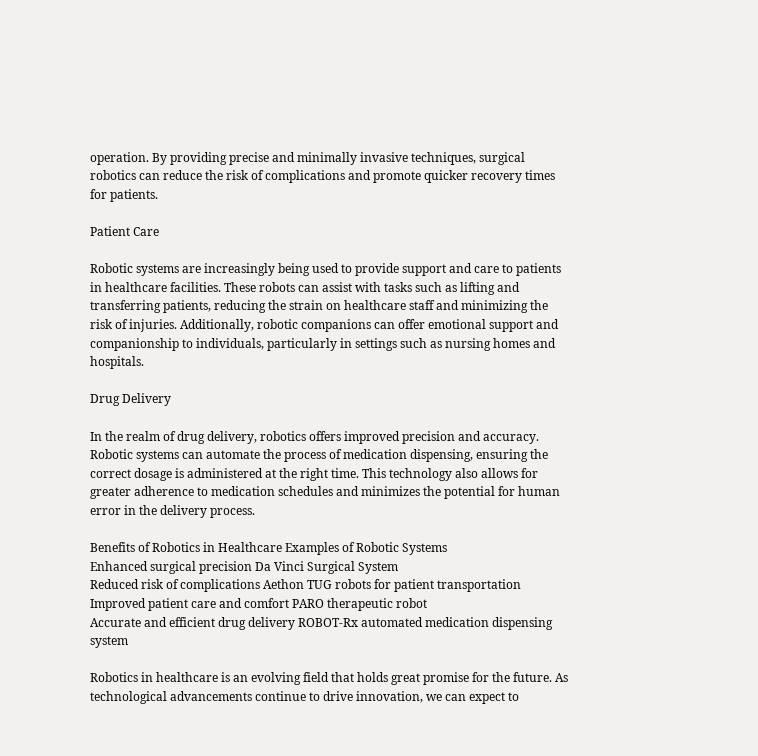operation. By providing precise and minimally invasive techniques, surgical robotics can reduce the risk of complications and promote quicker recovery times for patients.

Patient Care

Robotic systems are increasingly being used to provide support and care to patients in healthcare facilities. These robots can assist with tasks such as lifting and transferring patients, reducing the strain on healthcare staff and minimizing the risk of injuries. Additionally, robotic companions can offer emotional support and companionship to individuals, particularly in settings such as nursing homes and hospitals.

Drug Delivery

In the realm of drug delivery, robotics offers improved precision and accuracy. Robotic systems can automate the process of medication dispensing, ensuring the correct dosage is administered at the right time. This technology also allows for greater adherence to medication schedules and minimizes the potential for human error in the delivery process.

Benefits of Robotics in Healthcare Examples of Robotic Systems
Enhanced surgical precision Da Vinci Surgical System
Reduced risk of complications Aethon TUG robots for patient transportation
Improved patient care and comfort PARO therapeutic robot
Accurate and efficient drug delivery ROBOT-Rx automated medication dispensing system

Robotics in healthcare is an evolving field that holds great promise for the future. As technological advancements continue to drive innovation, we can expect to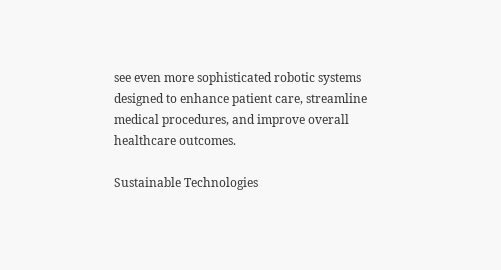see even more sophisticated robotic systems designed to enhance patient care, streamline medical procedures, and improve overall healthcare outcomes.

Sustainable Technologies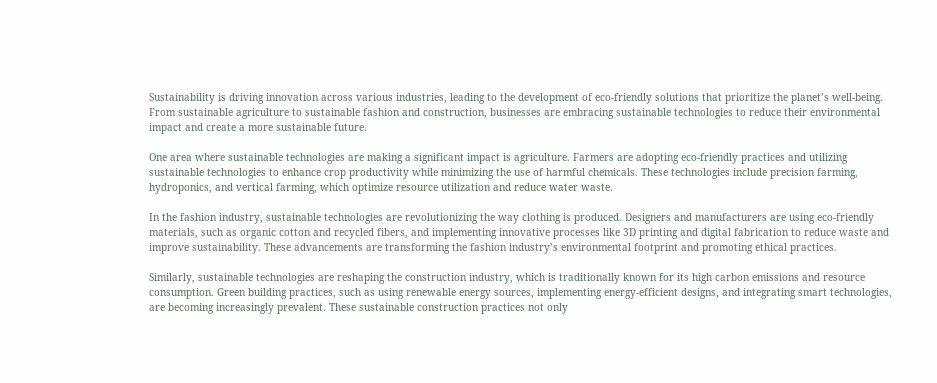Sustainability is driving innovation across various industries, leading to the development of eco-friendly solutions that prioritize the planet’s well-being. From sustainable agriculture to sustainable fashion and construction, businesses are embracing sustainable technologies to reduce their environmental impact and create a more sustainable future.

One area where sustainable technologies are making a significant impact is agriculture. Farmers are adopting eco-friendly practices and utilizing sustainable technologies to enhance crop productivity while minimizing the use of harmful chemicals. These technologies include precision farming, hydroponics, and vertical farming, which optimize resource utilization and reduce water waste.

In the fashion industry, sustainable technologies are revolutionizing the way clothing is produced. Designers and manufacturers are using eco-friendly materials, such as organic cotton and recycled fibers, and implementing innovative processes like 3D printing and digital fabrication to reduce waste and improve sustainability. These advancements are transforming the fashion industry’s environmental footprint and promoting ethical practices.

Similarly, sustainable technologies are reshaping the construction industry, which is traditionally known for its high carbon emissions and resource consumption. Green building practices, such as using renewable energy sources, implementing energy-efficient designs, and integrating smart technologies, are becoming increasingly prevalent. These sustainable construction practices not only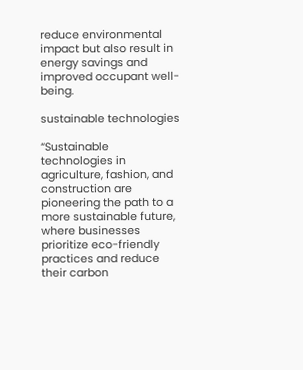reduce environmental impact but also result in energy savings and improved occupant well-being.

sustainable technologies

“Sustainable technologies in agriculture, fashion, and construction are pioneering the path to a more sustainable future, where businesses prioritize eco-friendly practices and reduce their carbon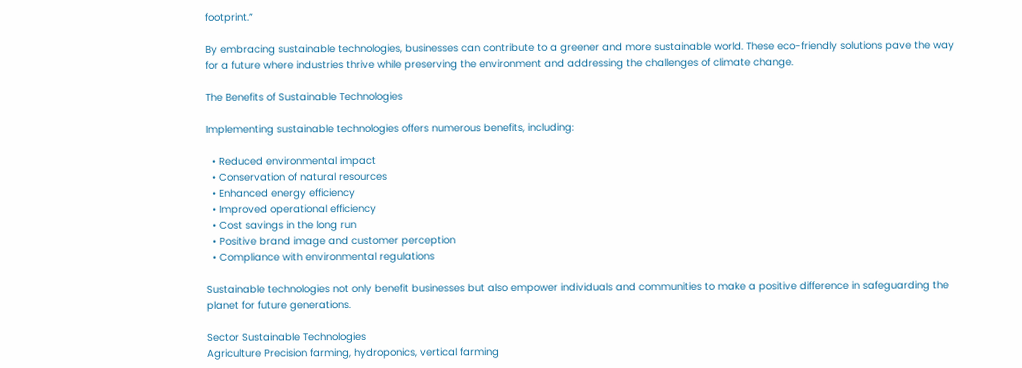footprint.”

By embracing sustainable technologies, businesses can contribute to a greener and more sustainable world. These eco-friendly solutions pave the way for a future where industries thrive while preserving the environment and addressing the challenges of climate change.

The Benefits of Sustainable Technologies

Implementing sustainable technologies offers numerous benefits, including:

  • Reduced environmental impact
  • Conservation of natural resources
  • Enhanced energy efficiency
  • Improved operational efficiency
  • Cost savings in the long run
  • Positive brand image and customer perception
  • Compliance with environmental regulations

Sustainable technologies not only benefit businesses but also empower individuals and communities to make a positive difference in safeguarding the planet for future generations.

Sector Sustainable Technologies
Agriculture Precision farming, hydroponics, vertical farming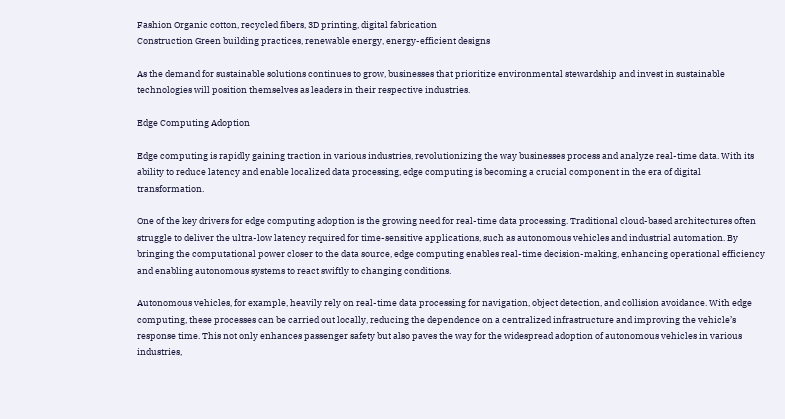Fashion Organic cotton, recycled fibers, 3D printing, digital fabrication
Construction Green building practices, renewable energy, energy-efficient designs

As the demand for sustainable solutions continues to grow, businesses that prioritize environmental stewardship and invest in sustainable technologies will position themselves as leaders in their respective industries.

Edge Computing Adoption

Edge computing is rapidly gaining traction in various industries, revolutionizing the way businesses process and analyze real-time data. With its ability to reduce latency and enable localized data processing, edge computing is becoming a crucial component in the era of digital transformation.

One of the key drivers for edge computing adoption is the growing need for real-time data processing. Traditional cloud-based architectures often struggle to deliver the ultra-low latency required for time-sensitive applications, such as autonomous vehicles and industrial automation. By bringing the computational power closer to the data source, edge computing enables real-time decision-making, enhancing operational efficiency and enabling autonomous systems to react swiftly to changing conditions.

Autonomous vehicles, for example, heavily rely on real-time data processing for navigation, object detection, and collision avoidance. With edge computing, these processes can be carried out locally, reducing the dependence on a centralized infrastructure and improving the vehicle’s response time. This not only enhances passenger safety but also paves the way for the widespread adoption of autonomous vehicles in various industries,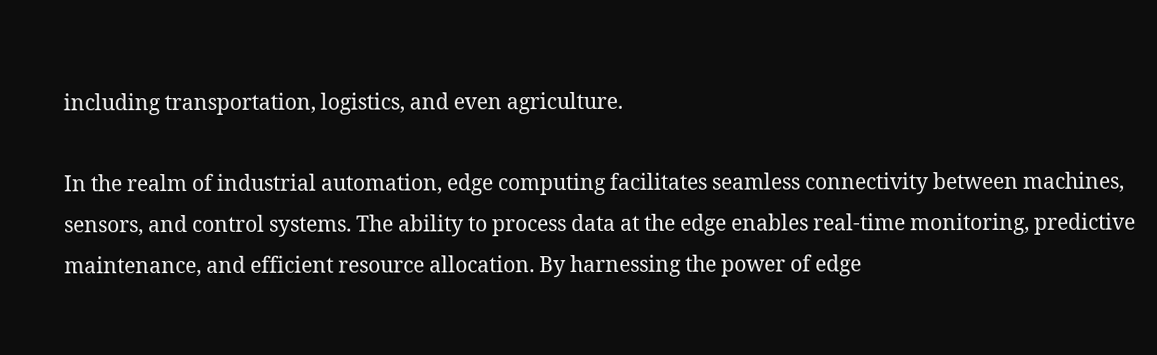including transportation, logistics, and even agriculture.

In the realm of industrial automation, edge computing facilitates seamless connectivity between machines, sensors, and control systems. The ability to process data at the edge enables real-time monitoring, predictive maintenance, and efficient resource allocation. By harnessing the power of edge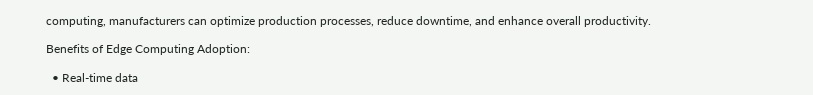computing, manufacturers can optimize production processes, reduce downtime, and enhance overall productivity.

Benefits of Edge Computing Adoption:

  • Real-time data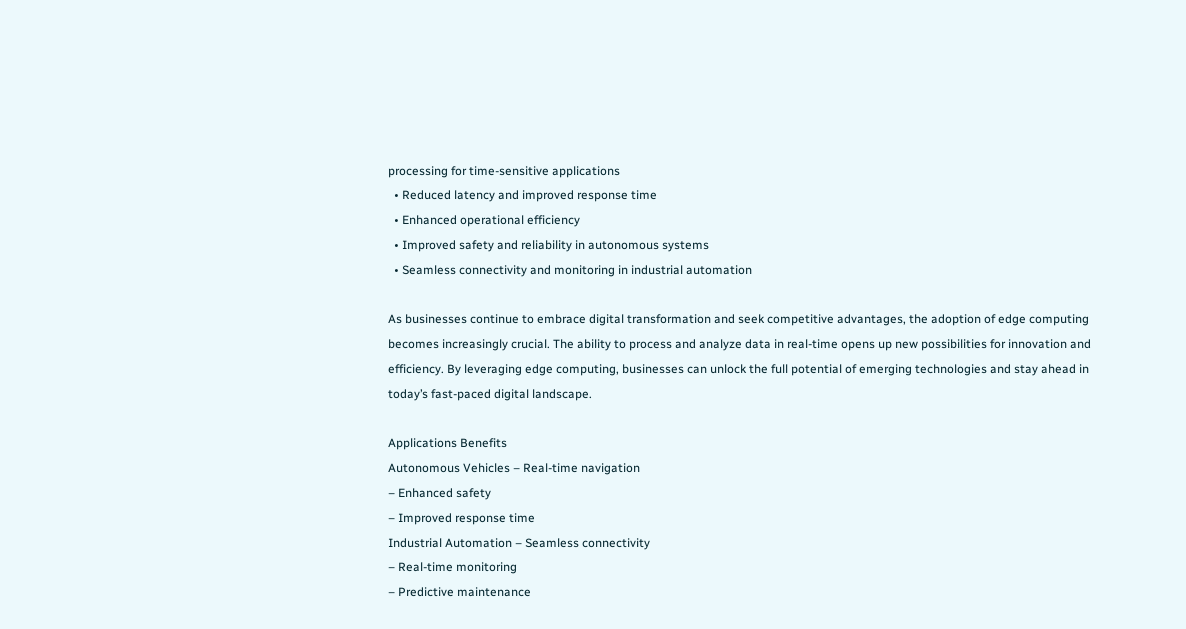processing for time-sensitive applications
  • Reduced latency and improved response time
  • Enhanced operational efficiency
  • Improved safety and reliability in autonomous systems
  • Seamless connectivity and monitoring in industrial automation

As businesses continue to embrace digital transformation and seek competitive advantages, the adoption of edge computing becomes increasingly crucial. The ability to process and analyze data in real-time opens up new possibilities for innovation and efficiency. By leveraging edge computing, businesses can unlock the full potential of emerging technologies and stay ahead in today’s fast-paced digital landscape.

Applications Benefits
Autonomous Vehicles – Real-time navigation
– Enhanced safety
– Improved response time
Industrial Automation – Seamless connectivity
– Real-time monitoring
– Predictive maintenance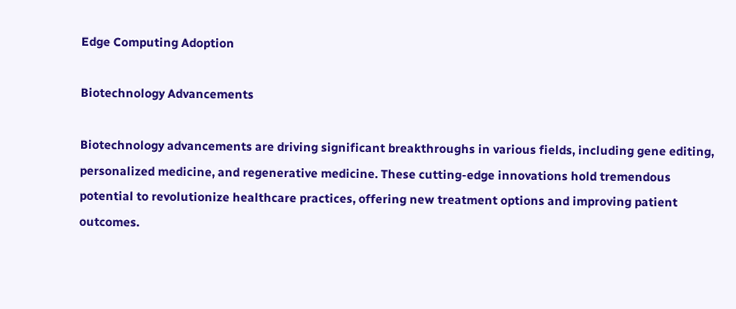Edge Computing Adoption

Biotechnology Advancements

Biotechnology advancements are driving significant breakthroughs in various fields, including gene editing, personalized medicine, and regenerative medicine. These cutting-edge innovations hold tremendous potential to revolutionize healthcare practices, offering new treatment options and improving patient outcomes.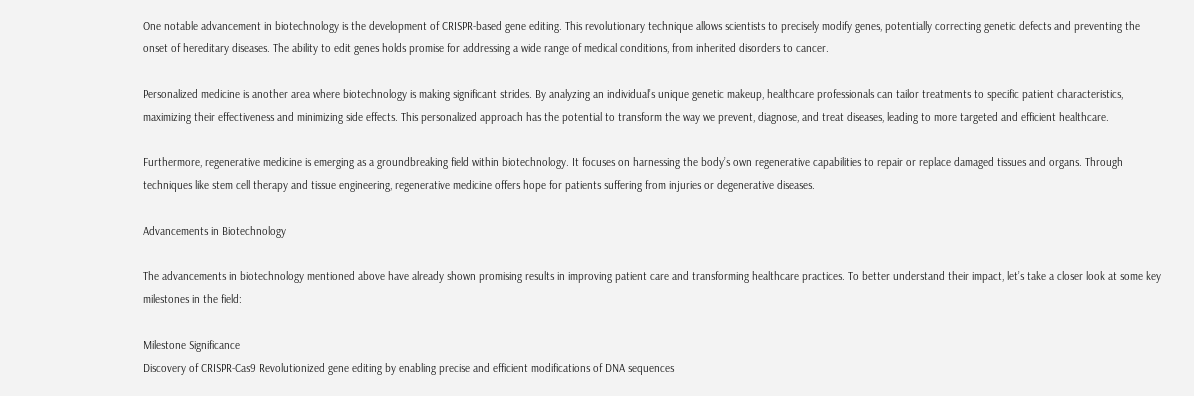One notable advancement in biotechnology is the development of CRISPR-based gene editing. This revolutionary technique allows scientists to precisely modify genes, potentially correcting genetic defects and preventing the onset of hereditary diseases. The ability to edit genes holds promise for addressing a wide range of medical conditions, from inherited disorders to cancer.

Personalized medicine is another area where biotechnology is making significant strides. By analyzing an individual’s unique genetic makeup, healthcare professionals can tailor treatments to specific patient characteristics, maximizing their effectiveness and minimizing side effects. This personalized approach has the potential to transform the way we prevent, diagnose, and treat diseases, leading to more targeted and efficient healthcare.

Furthermore, regenerative medicine is emerging as a groundbreaking field within biotechnology. It focuses on harnessing the body’s own regenerative capabilities to repair or replace damaged tissues and organs. Through techniques like stem cell therapy and tissue engineering, regenerative medicine offers hope for patients suffering from injuries or degenerative diseases.

Advancements in Biotechnology

The advancements in biotechnology mentioned above have already shown promising results in improving patient care and transforming healthcare practices. To better understand their impact, let’s take a closer look at some key milestones in the field:

Milestone Significance
Discovery of CRISPR-Cas9 Revolutionized gene editing by enabling precise and efficient modifications of DNA sequences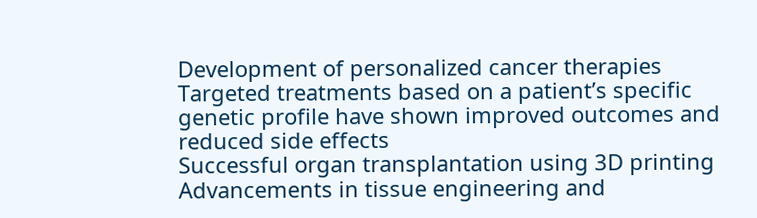Development of personalized cancer therapies Targeted treatments based on a patient’s specific genetic profile have shown improved outcomes and reduced side effects
Successful organ transplantation using 3D printing Advancements in tissue engineering and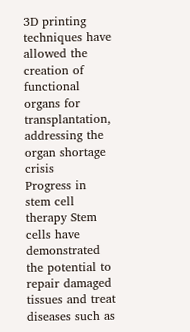3D printing techniques have allowed the creation of functional organs for transplantation, addressing the organ shortage crisis
Progress in stem cell therapy Stem cells have demonstrated the potential to repair damaged tissues and treat diseases such as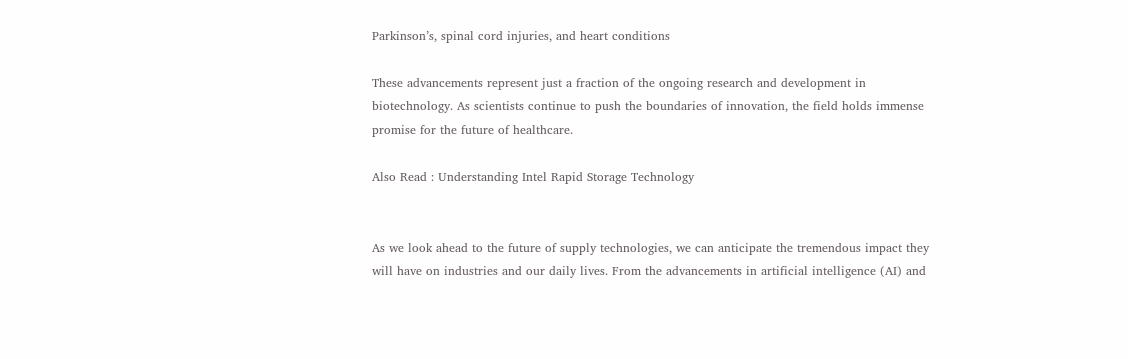Parkinson’s, spinal cord injuries, and heart conditions

These advancements represent just a fraction of the ongoing research and development in biotechnology. As scientists continue to push the boundaries of innovation, the field holds immense promise for the future of healthcare.

Also Read : Understanding Intel Rapid Storage Technology


As we look ahead to the future of supply technologies, we can anticipate the tremendous impact they will have on industries and our daily lives. From the advancements in artificial intelligence (AI) and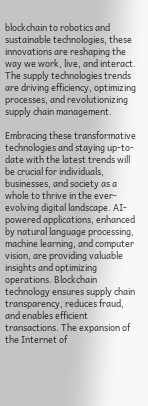blockchain to robotics and sustainable technologies, these innovations are reshaping the way we work, live, and interact. The supply technologies trends are driving efficiency, optimizing processes, and revolutionizing supply chain management.

Embracing these transformative technologies and staying up-to-date with the latest trends will be crucial for individuals, businesses, and society as a whole to thrive in the ever-evolving digital landscape. AI-powered applications, enhanced by natural language processing, machine learning, and computer vision, are providing valuable insights and optimizing operations. Blockchain technology ensures supply chain transparency, reduces fraud, and enables efficient transactions. The expansion of the Internet of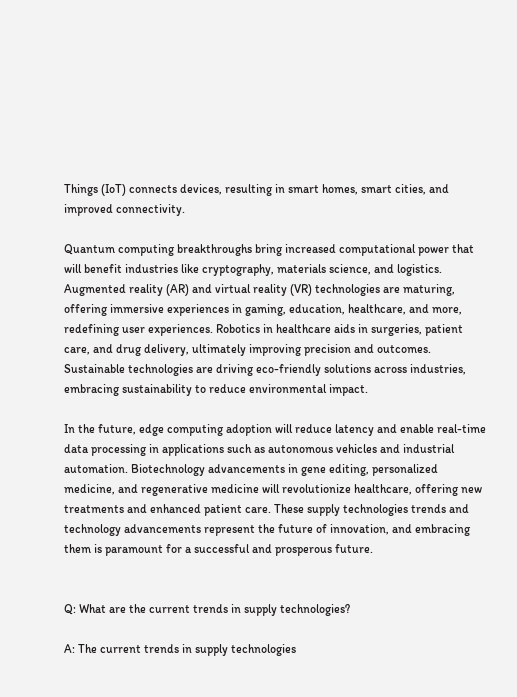Things (IoT) connects devices, resulting in smart homes, smart cities, and improved connectivity.

Quantum computing breakthroughs bring increased computational power that will benefit industries like cryptography, materials science, and logistics. Augmented reality (AR) and virtual reality (VR) technologies are maturing, offering immersive experiences in gaming, education, healthcare, and more, redefining user experiences. Robotics in healthcare aids in surgeries, patient care, and drug delivery, ultimately improving precision and outcomes. Sustainable technologies are driving eco-friendly solutions across industries, embracing sustainability to reduce environmental impact.

In the future, edge computing adoption will reduce latency and enable real-time data processing in applications such as autonomous vehicles and industrial automation. Biotechnology advancements in gene editing, personalized medicine, and regenerative medicine will revolutionize healthcare, offering new treatments and enhanced patient care. These supply technologies trends and technology advancements represent the future of innovation, and embracing them is paramount for a successful and prosperous future.


Q: What are the current trends in supply technologies?

A: The current trends in supply technologies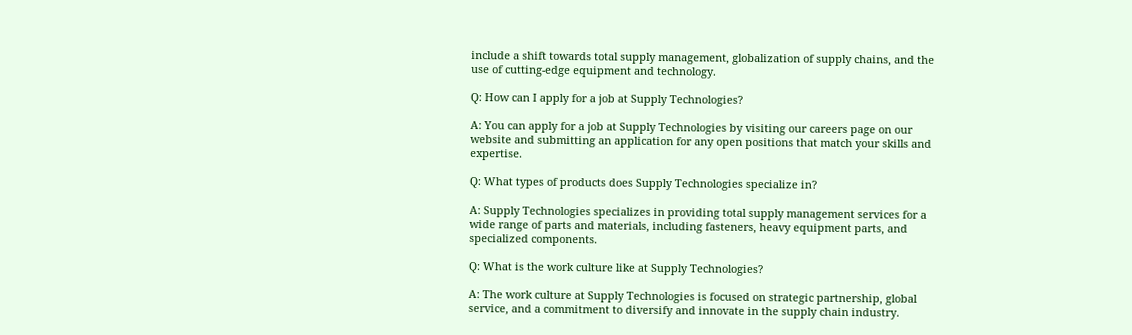include a shift towards total supply management, globalization of supply chains, and the use of cutting-edge equipment and technology.

Q: How can I apply for a job at Supply Technologies?

A: You can apply for a job at Supply Technologies by visiting our careers page on our website and submitting an application for any open positions that match your skills and expertise.

Q: What types of products does Supply Technologies specialize in?

A: Supply Technologies specializes in providing total supply management services for a wide range of parts and materials, including fasteners, heavy equipment parts, and specialized components.

Q: What is the work culture like at Supply Technologies?

A: The work culture at Supply Technologies is focused on strategic partnership, global service, and a commitment to diversify and innovate in the supply chain industry.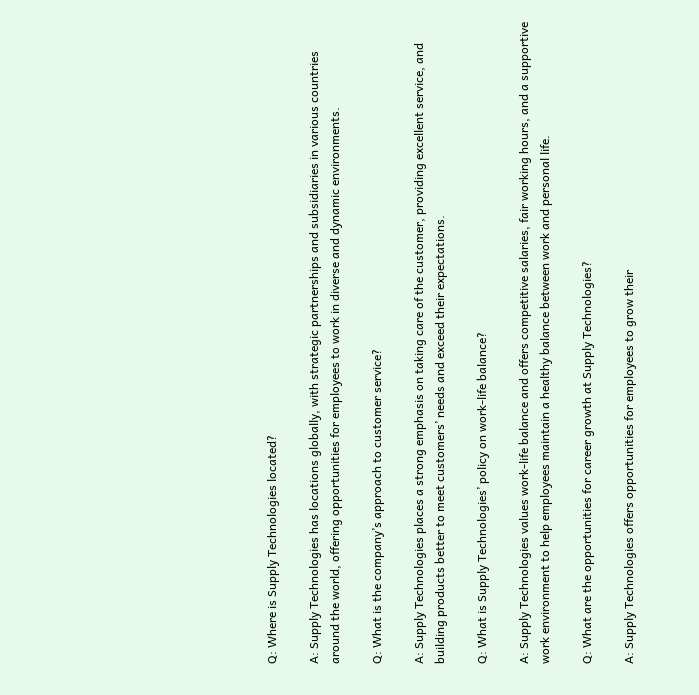Q: Where is Supply Technologies located?

A: Supply Technologies has locations globally, with strategic partnerships and subsidiaries in various countries around the world, offering opportunities for employees to work in diverse and dynamic environments.

Q: What is the company’s approach to customer service?

A: Supply Technologies places a strong emphasis on taking care of the customer, providing excellent service, and building products better to meet customers’ needs and exceed their expectations.

Q: What is Supply Technologies’ policy on work-life balance?

A: Supply Technologies values work-life balance and offers competitive salaries, fair working hours, and a supportive work environment to help employees maintain a healthy balance between work and personal life.

Q: What are the opportunities for career growth at Supply Technologies?

A: Supply Technologies offers opportunities for employees to grow their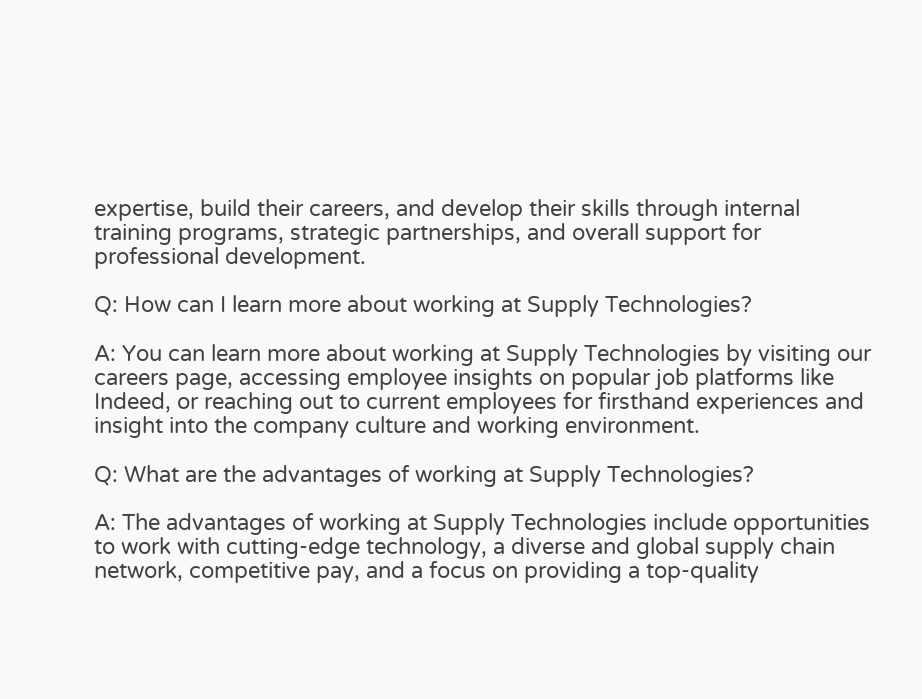expertise, build their careers, and develop their skills through internal training programs, strategic partnerships, and overall support for professional development.

Q: How can I learn more about working at Supply Technologies?

A: You can learn more about working at Supply Technologies by visiting our careers page, accessing employee insights on popular job platforms like Indeed, or reaching out to current employees for firsthand experiences and insight into the company culture and working environment.

Q: What are the advantages of working at Supply Technologies?

A: The advantages of working at Supply Technologies include opportunities to work with cutting-edge technology, a diverse and global supply chain network, competitive pay, and a focus on providing a top-quality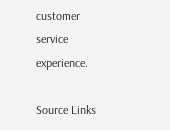customer service experience.

Source Links